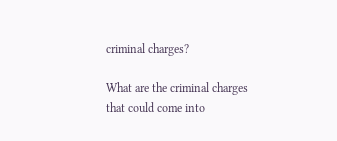criminal charges?

What are the criminal charges that could come into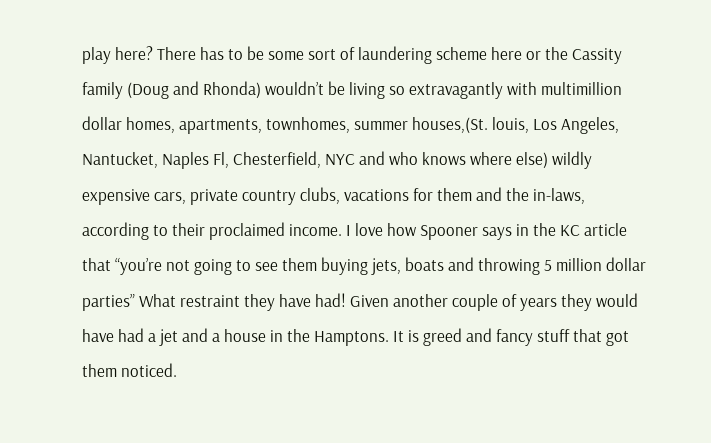play here? There has to be some sort of laundering scheme here or the Cassity family (Doug and Rhonda) wouldn’t be living so extravagantly with multimillion dollar homes, apartments, townhomes, summer houses,(St. louis, Los Angeles, Nantucket, Naples Fl, Chesterfield, NYC and who knows where else) wildly expensive cars, private country clubs, vacations for them and the in-laws, according to their proclaimed income. I love how Spooner says in the KC article that “you’re not going to see them buying jets, boats and throwing 5 million dollar parties” What restraint they have had! Given another couple of years they would have had a jet and a house in the Hamptons. It is greed and fancy stuff that got them noticed.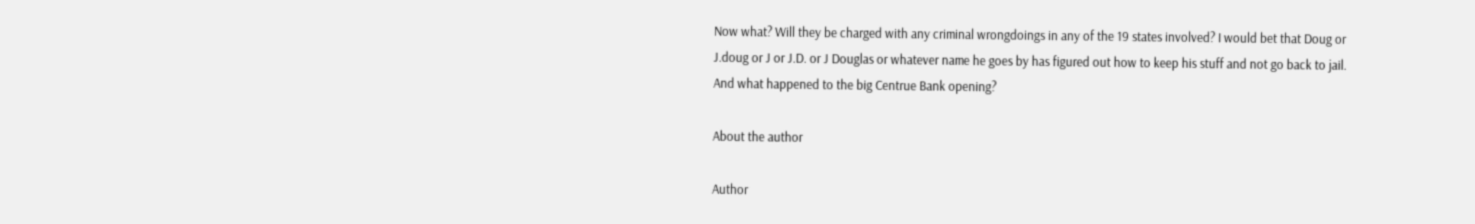Now what? Will they be charged with any criminal wrongdoings in any of the 19 states involved? I would bet that Doug or J.doug or J or J.D. or J Douglas or whatever name he goes by has figured out how to keep his stuff and not go back to jail. And what happened to the big Centrue Bank opening?

About the author

Author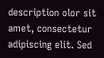description olor sit amet, consectetur adipiscing elit. Sed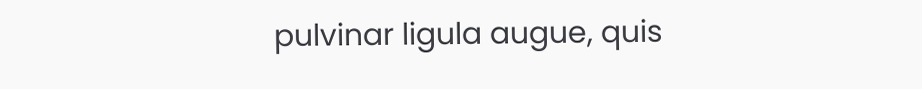pulvinar ligula augue, quis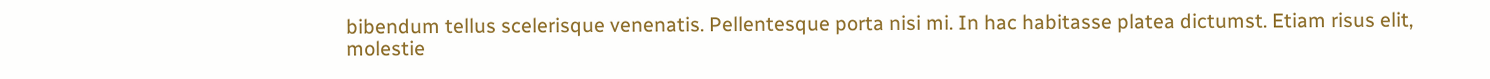bibendum tellus scelerisque venenatis. Pellentesque porta nisi mi. In hac habitasse platea dictumst. Etiam risus elit, molestie